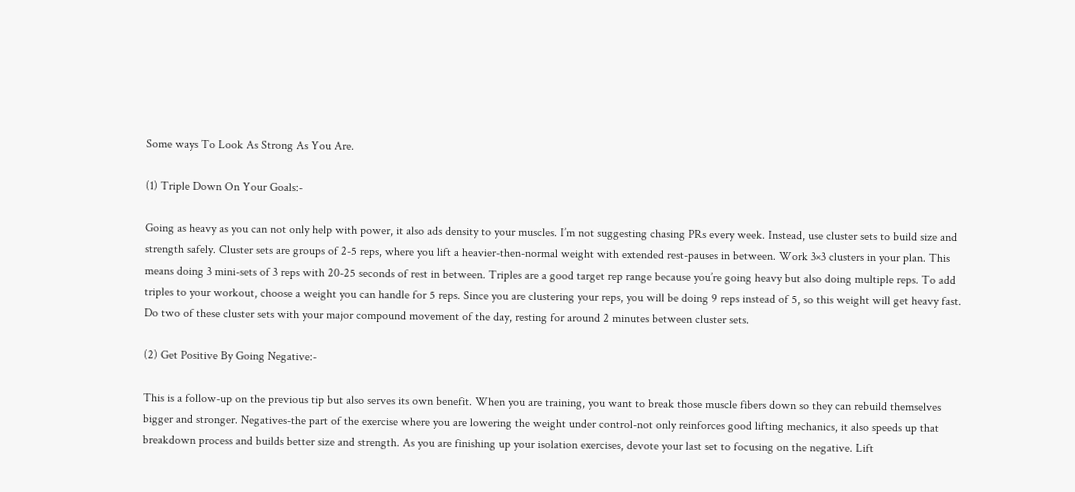Some ways To Look As Strong As You Are.

(1) Triple Down On Your Goals:-

Going as heavy as you can not only help with power, it also ads density to your muscles. I’m not suggesting chasing PRs every week. Instead, use cluster sets to build size and strength safely. Cluster sets are groups of 2-5 reps, where you lift a heavier-then-normal weight with extended rest-pauses in between. Work 3×3 clusters in your plan. This means doing 3 mini-sets of 3 reps with 20-25 seconds of rest in between. Triples are a good target rep range because you’re going heavy but also doing multiple reps. To add triples to your workout, choose a weight you can handle for 5 reps. Since you are clustering your reps, you will be doing 9 reps instead of 5, so this weight will get heavy fast. Do two of these cluster sets with your major compound movement of the day, resting for around 2 minutes between cluster sets.

(2) Get Positive By Going Negative:-

This is a follow-up on the previous tip but also serves its own benefit. When you are training, you want to break those muscle fibers down so they can rebuild themselves bigger and stronger. Negatives-the part of the exercise where you are lowering the weight under control-not only reinforces good lifting mechanics, it also speeds up that breakdown process and builds better size and strength. As you are finishing up your isolation exercises, devote your last set to focusing on the negative. Lift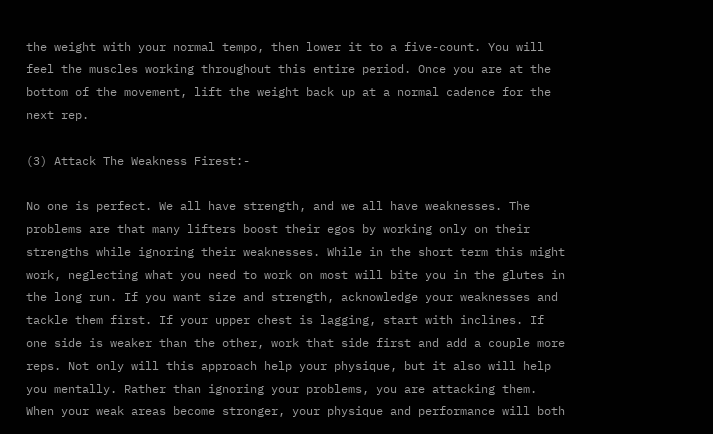the weight with your normal tempo, then lower it to a five-count. You will feel the muscles working throughout this entire period. Once you are at the bottom of the movement, lift the weight back up at a normal cadence for the next rep.

(3) Attack The Weakness Firest:-

No one is perfect. We all have strength, and we all have weaknesses. The problems are that many lifters boost their egos by working only on their strengths while ignoring their weaknesses. While in the short term this might work, neglecting what you need to work on most will bite you in the glutes in the long run. If you want size and strength, acknowledge your weaknesses and tackle them first. If your upper chest is lagging, start with inclines. If one side is weaker than the other, work that side first and add a couple more reps. Not only will this approach help your physique, but it also will help you mentally. Rather than ignoring your problems, you are attacking them. When your weak areas become stronger, your physique and performance will both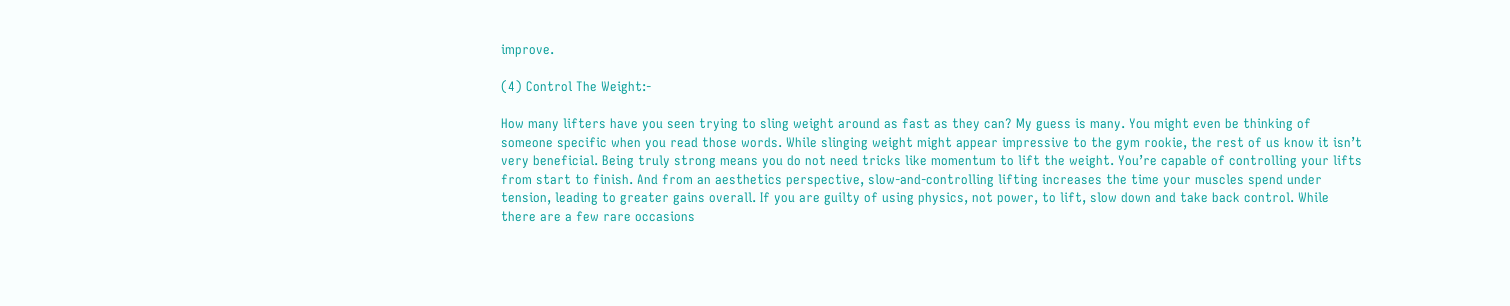improve.

(4) Control The Weight:-

How many lifters have you seen trying to sling weight around as fast as they can? My guess is many. You might even be thinking of someone specific when you read those words. While slinging weight might appear impressive to the gym rookie, the rest of us know it isn’t very beneficial. Being truly strong means you do not need tricks like momentum to lift the weight. You’re capable of controlling your lifts from start to finish. And from an aesthetics perspective, slow-and-controlling lifting increases the time your muscles spend under tension, leading to greater gains overall. If you are guilty of using physics, not power, to lift, slow down and take back control. While there are a few rare occasions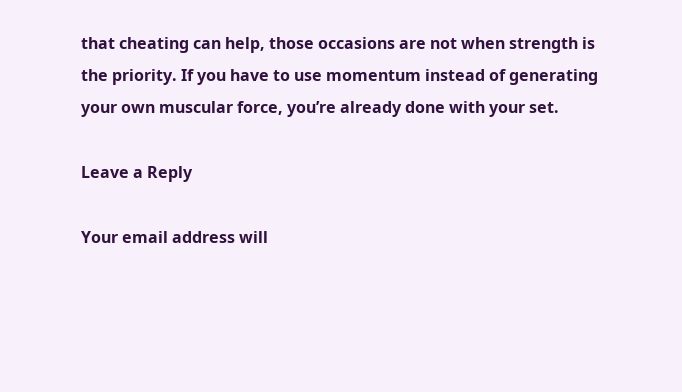that cheating can help, those occasions are not when strength is the priority. If you have to use momentum instead of generating your own muscular force, you’re already done with your set.

Leave a Reply

Your email address will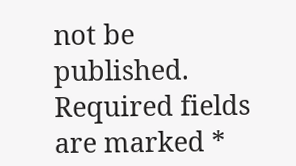not be published. Required fields are marked *